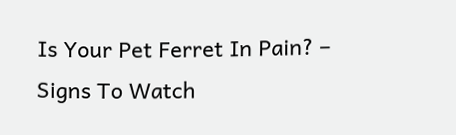Is Your Pet Ferret In Pain? – Signs To Watch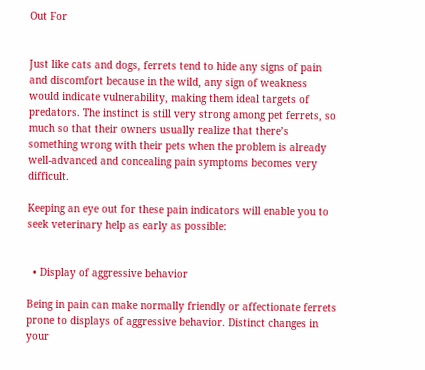Out For


Just like cats and dogs, ferrets tend to hide any signs of pain and discomfort because in the wild, any sign of weakness would indicate vulnerability, making them ideal targets of predators. The instinct is still very strong among pet ferrets, so much so that their owners usually realize that there’s something wrong with their pets when the problem is already well-advanced and concealing pain symptoms becomes very difficult.

Keeping an eye out for these pain indicators will enable you to seek veterinary help as early as possible:


  • Display of aggressive behavior

Being in pain can make normally friendly or affectionate ferrets prone to displays of aggressive behavior. Distinct changes in your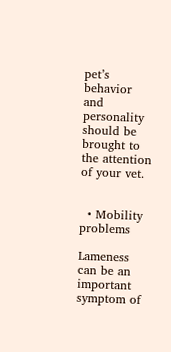pet’s behavior and personality should be brought to the attention of your vet.


  • Mobility problems

Lameness can be an important symptom of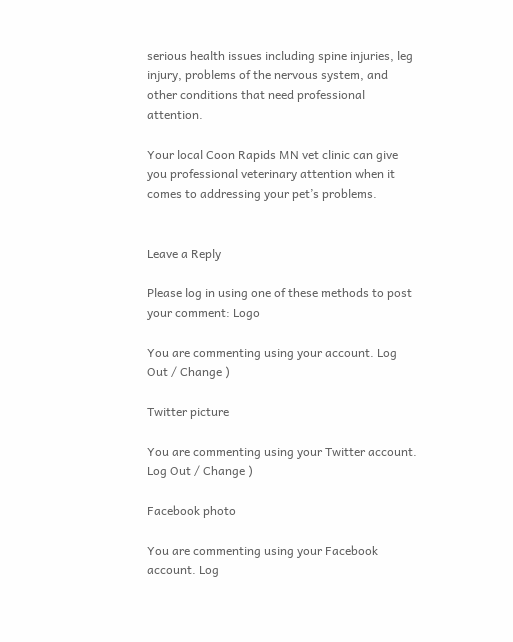serious health issues including spine injuries, leg injury, problems of the nervous system, and other conditions that need professional attention.

Your local Coon Rapids MN vet clinic can give you professional veterinary attention when it comes to addressing your pet’s problems.


Leave a Reply

Please log in using one of these methods to post your comment: Logo

You are commenting using your account. Log Out / Change )

Twitter picture

You are commenting using your Twitter account. Log Out / Change )

Facebook photo

You are commenting using your Facebook account. Log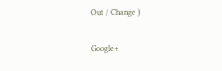Out / Change )

Google+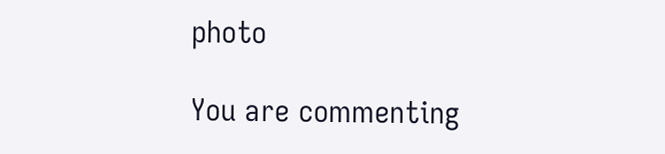photo

You are commenting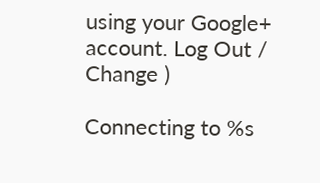using your Google+ account. Log Out / Change )

Connecting to %s